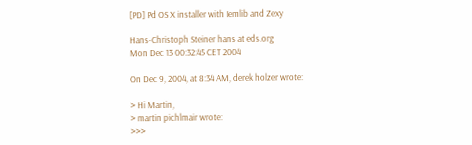[PD] Pd OS X installer with Iemlib and Zexy

Hans-Christoph Steiner hans at eds.org
Mon Dec 13 00:32:45 CET 2004

On Dec 9, 2004, at 8:34 AM, derek holzer wrote:

> Hi Martin,
> martin pichlmair wrote:
>>>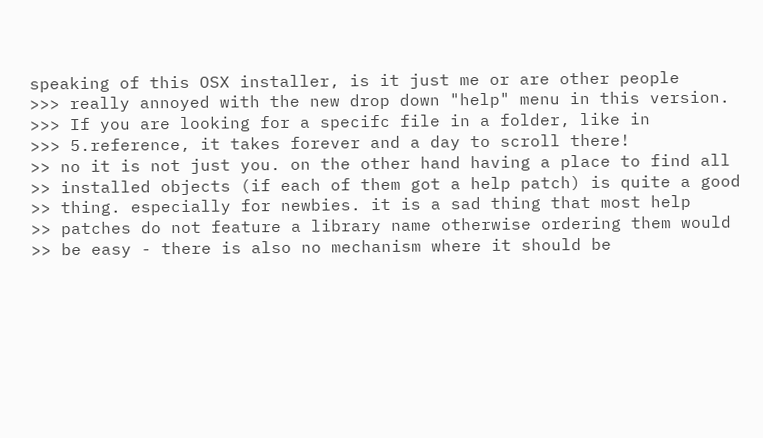speaking of this OSX installer, is it just me or are other people
>>> really annoyed with the new drop down "help" menu in this version.
>>> If you are looking for a specifc file in a folder, like in
>>> 5.reference, it takes forever and a day to scroll there!
>> no it is not just you. on the other hand having a place to find all
>> installed objects (if each of them got a help patch) is quite a good
>> thing. especially for newbies. it is a sad thing that most help
>> patches do not feature a library name otherwise ordering them would
>> be easy - there is also no mechanism where it should be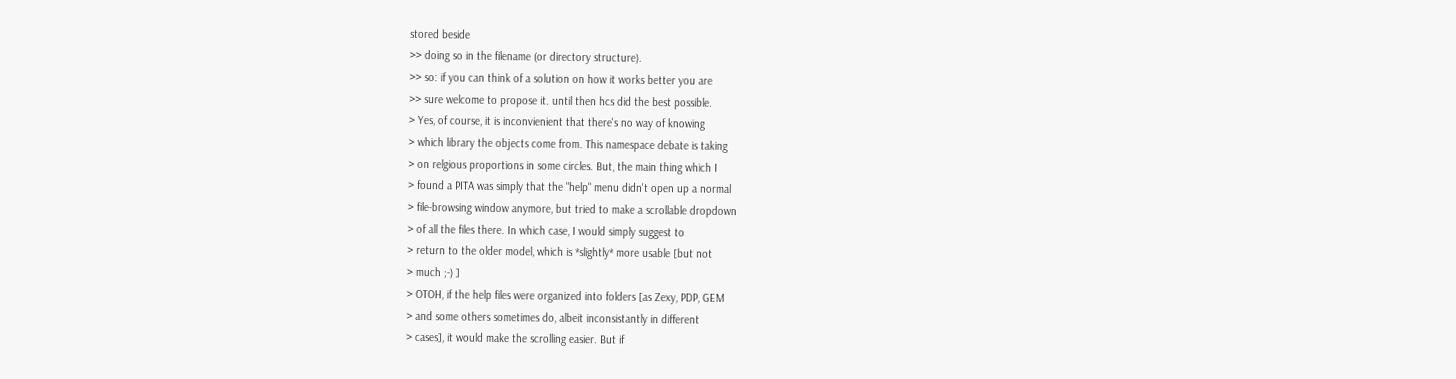stored beside
>> doing so in the filename (or directory structure).
>> so: if you can think of a solution on how it works better you are
>> sure welcome to propose it. until then hcs did the best possible.
> Yes, of course, it is inconvienient that there's no way of knowing
> which library the objects come from. This namespace debate is taking
> on relgious proportions in some circles. But, the main thing which I
> found a PITA was simply that the "help" menu didn't open up a normal
> file-browsing window anymore, but tried to make a scrollable dropdown
> of all the files there. In which case, I would simply suggest to
> return to the older model, which is *slightly* more usable [but not
> much ;-) ]
> OTOH, if the help files were organized into folders [as Zexy, PDP, GEM
> and some others sometimes do, albeit inconsistantly in different
> cases], it would make the scrolling easier. But if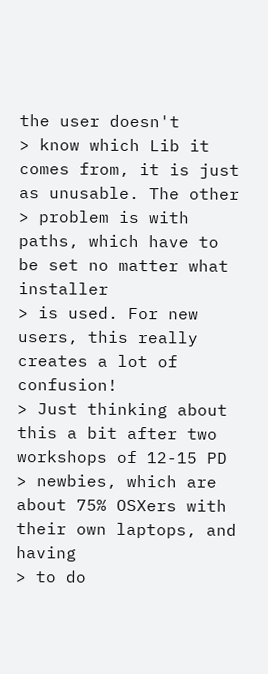the user doesn't
> know which Lib it comes from, it is just as unusable. The other
> problem is with paths, which have to be set no matter what installer
> is used. For new users, this really creates a lot of confusion!
> Just thinking about this a bit after two workshops of 12-15 PD
> newbies, which are about 75% OSXers with their own laptops, and having
> to do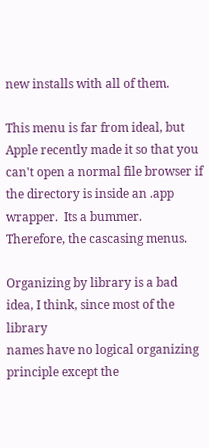new installs with all of them.

This menu is far from ideal, but Apple recently made it so that you
can't open a normal file browser if the directory is inside an .app
wrapper.  Its a bummer.  Therefore, the cascasing menus.

Organizing by library is a bad idea, I think, since most of the library
names have no logical organizing principle except the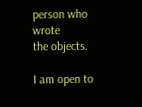person who wrote
the objects.

I am open to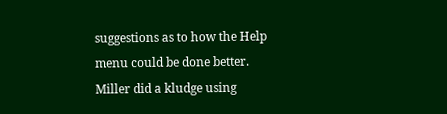suggestions as to how the Help menu could be done better.
Miller did a kludge using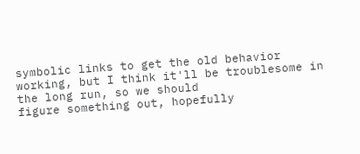symbolic links to get the old behavior
working, but I think it'll be troublesome in the long run, so we should
figure something out, hopefully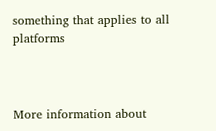something that applies to all platforms



More information about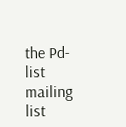the Pd-list mailing list